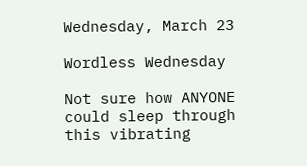Wednesday, March 23

Wordless Wednesday

Not sure how ANYONE could sleep through this vibrating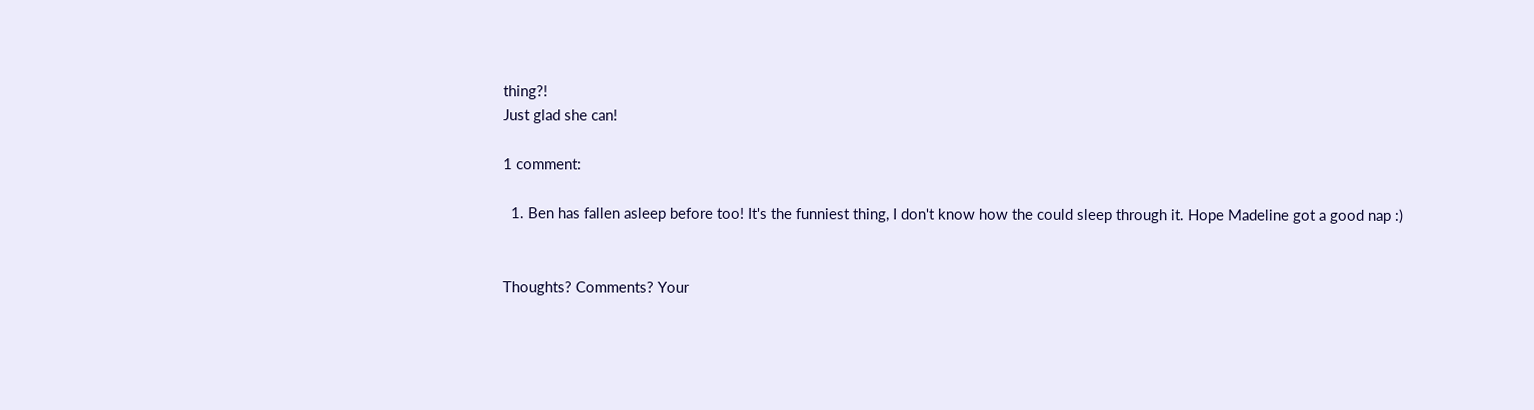thing?!
Just glad she can!

1 comment:

  1. Ben has fallen asleep before too! It's the funniest thing, I don't know how the could sleep through it. Hope Madeline got a good nap :)


Thoughts? Comments? Your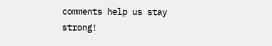comments help us stay strong!